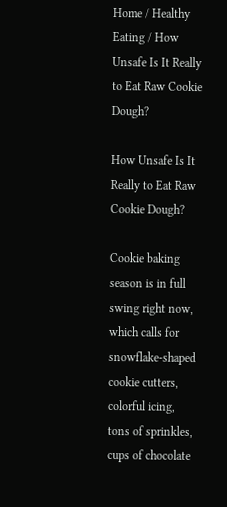Home / Healthy Eating / How Unsafe Is It Really to Eat Raw Cookie Dough?

How Unsafe Is It Really to Eat Raw Cookie Dough?

Cookie baking season is in full swing right now, which calls for snowflake-shaped cookie cutters, colorful icing, tons of sprinkles, cups of chocolate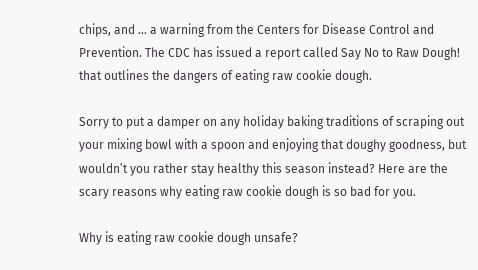chips, and … a warning from the Centers for Disease Control and Prevention. The CDC has issued a report called Say No to Raw Dough! that outlines the dangers of eating raw cookie dough.

Sorry to put a damper on any holiday baking traditions of scraping out your mixing bowl with a spoon and enjoying that doughy goodness, but wouldn’t you rather stay healthy this season instead? Here are the scary reasons why eating raw cookie dough is so bad for you.

Why is eating raw cookie dough unsafe?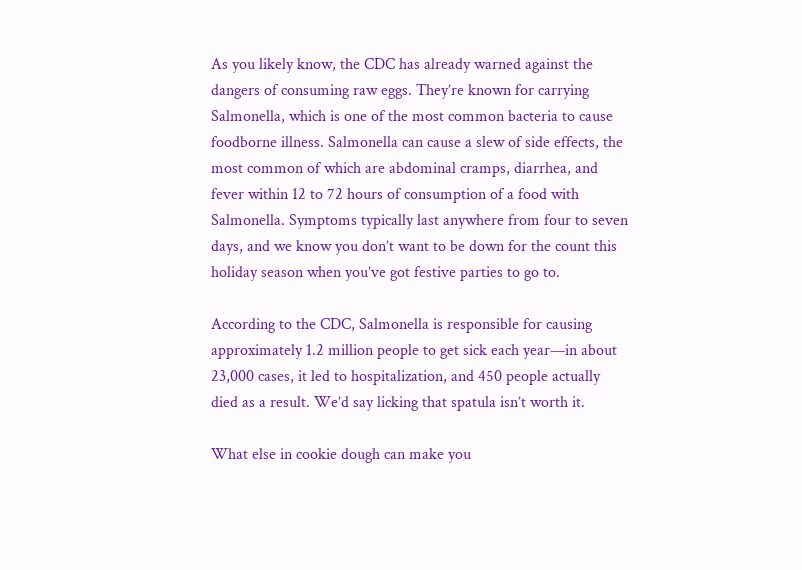As you likely know, the CDC has already warned against the dangers of consuming raw eggs. They’re known for carrying Salmonella, which is one of the most common bacteria to cause foodborne illness. Salmonella can cause a slew of side effects, the most common of which are abdominal cramps, diarrhea, and fever within 12 to 72 hours of consumption of a food with Salmonella. Symptoms typically last anywhere from four to seven days, and we know you don’t want to be down for the count this holiday season when you’ve got festive parties to go to.

According to the CDC, Salmonella is responsible for causing approximately 1.2 million people to get sick each year—in about 23,000 cases, it led to hospitalization, and 450 people actually died as a result. We’d say licking that spatula isn’t worth it.

What else in cookie dough can make you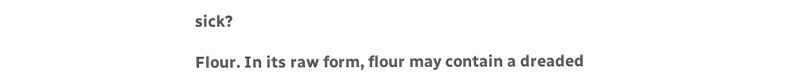sick?

Flour. In its raw form, flour may contain a dreaded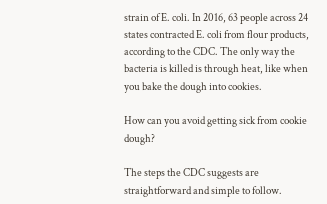strain of E. coli. In 2016, 63 people across 24 states contracted E. coli from flour products, according to the CDC. The only way the bacteria is killed is through heat, like when you bake the dough into cookies.

How can you avoid getting sick from cookie dough?

The steps the CDC suggests are straightforward and simple to follow.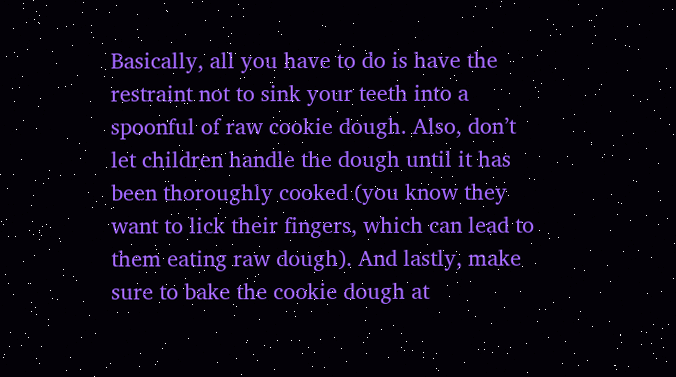Basically, all you have to do is have the restraint not to sink your teeth into a spoonful of raw cookie dough. Also, don’t let children handle the dough until it has been thoroughly cooked (you know they want to lick their fingers, which can lead to them eating raw dough). And lastly, make sure to bake the cookie dough at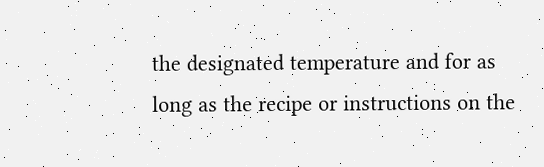the designated temperature and for as long as the recipe or instructions on the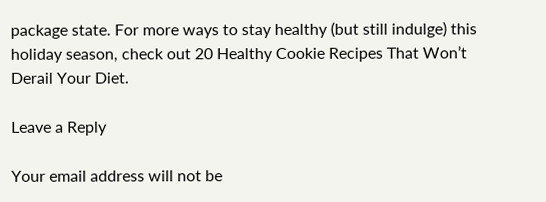package state. For more ways to stay healthy (but still indulge) this holiday season, check out 20 Healthy Cookie Recipes That Won’t Derail Your Diet.

Leave a Reply

Your email address will not be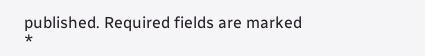published. Required fields are marked *